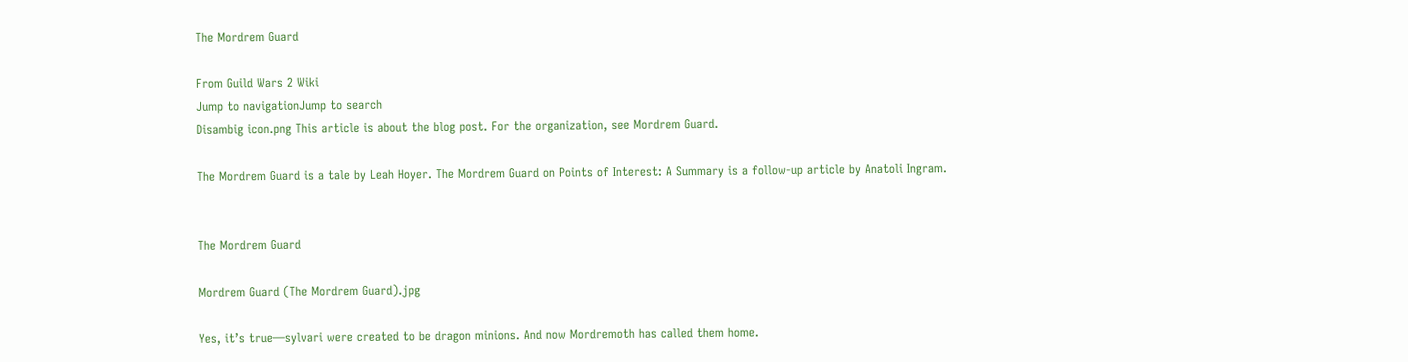The Mordrem Guard

From Guild Wars 2 Wiki
Jump to navigationJump to search
Disambig icon.png This article is about the blog post. For the organization, see Mordrem Guard.

The Mordrem Guard is a tale by Leah Hoyer. The Mordrem Guard on Points of Interest: A Summary is a follow-up article by Anatoli Ingram.


The Mordrem Guard

Mordrem Guard (The Mordrem Guard).jpg

Yes, it’s true—sylvari were created to be dragon minions. And now Mordremoth has called them home.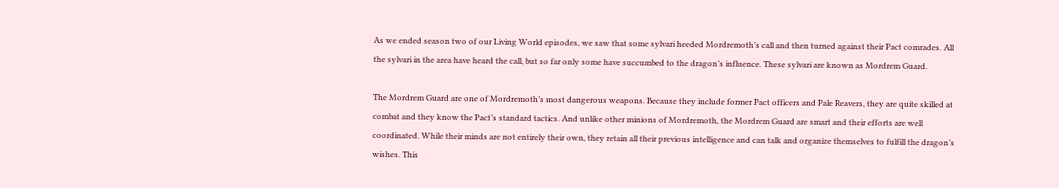As we ended season two of our Living World episodes, we saw that some sylvari heeded Mordremoth’s call and then turned against their Pact comrades. All the sylvari in the area have heard the call, but so far only some have succumbed to the dragon’s influence. These sylvari are known as Mordrem Guard.

The Mordrem Guard are one of Mordremoth’s most dangerous weapons. Because they include former Pact officers and Pale Reavers, they are quite skilled at combat and they know the Pact’s standard tactics. And unlike other minions of Mordremoth, the Mordrem Guard are smart and their efforts are well coordinated. While their minds are not entirely their own, they retain all their previous intelligence and can talk and organize themselves to fulfill the dragon’s wishes. This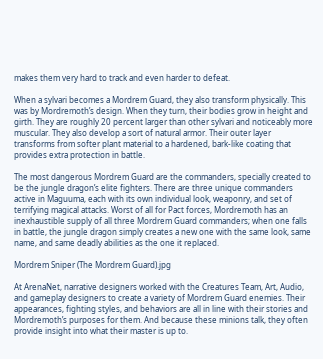makes them very hard to track and even harder to defeat.

When a sylvari becomes a Mordrem Guard, they also transform physically. This was by Mordremoth’s design. When they turn, their bodies grow in height and girth. They are roughly 20 percent larger than other sylvari and noticeably more muscular. They also develop a sort of natural armor. Their outer layer transforms from softer plant material to a hardened, bark-like coating that provides extra protection in battle.

The most dangerous Mordrem Guard are the commanders, specially created to be the jungle dragon’s elite fighters. There are three unique commanders active in Maguuma, each with its own individual look, weaponry, and set of terrifying magical attacks. Worst of all for Pact forces, Mordremoth has an inexhaustible supply of all three Mordrem Guard commanders; when one falls in battle, the jungle dragon simply creates a new one with the same look, same name, and same deadly abilities as the one it replaced.

Mordrem Sniper (The Mordrem Guard).jpg

At ArenaNet, narrative designers worked with the Creatures Team, Art, Audio, and gameplay designers to create a variety of Mordrem Guard enemies. Their appearances, fighting styles, and behaviors are all in line with their stories and Mordremoth’s purposes for them. And because these minions talk, they often provide insight into what their master is up to.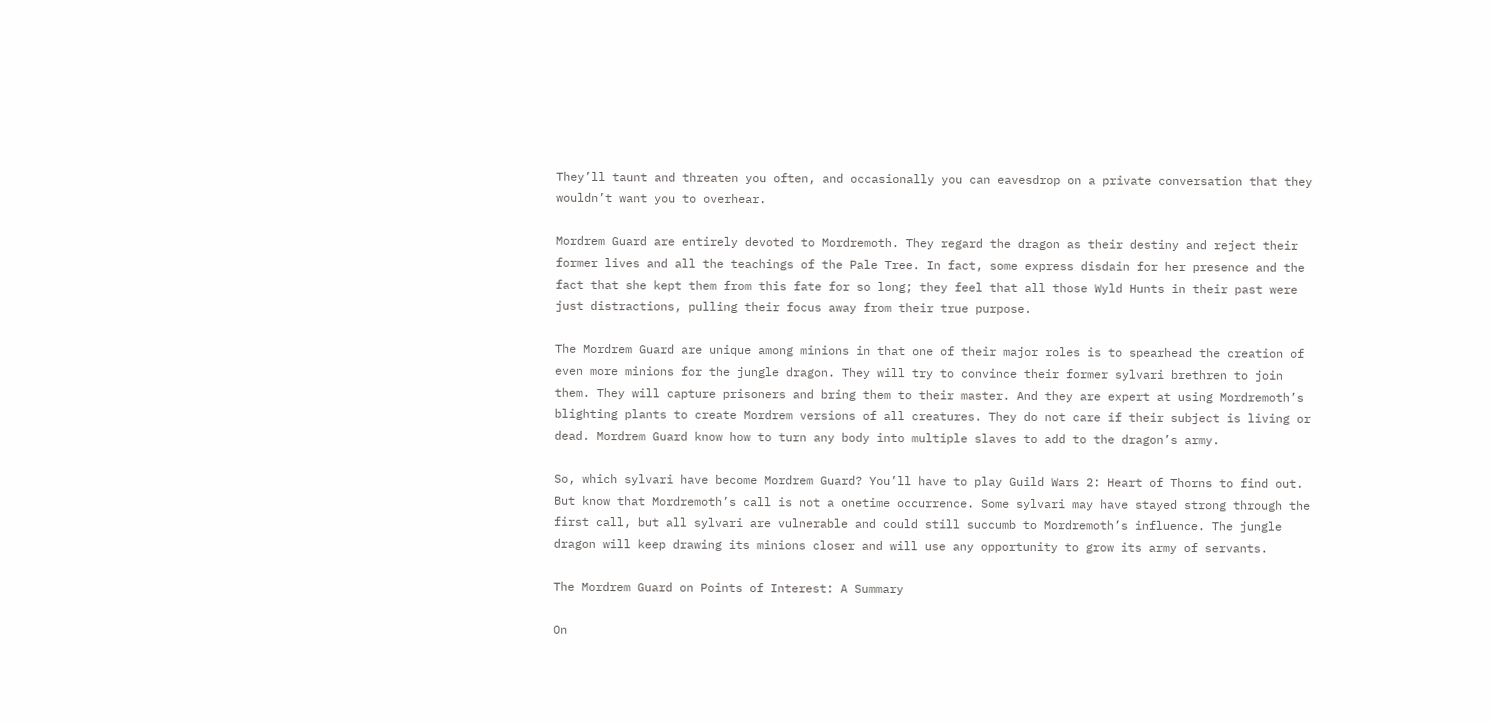They’ll taunt and threaten you often, and occasionally you can eavesdrop on a private conversation that they wouldn’t want you to overhear.

Mordrem Guard are entirely devoted to Mordremoth. They regard the dragon as their destiny and reject their former lives and all the teachings of the Pale Tree. In fact, some express disdain for her presence and the fact that she kept them from this fate for so long; they feel that all those Wyld Hunts in their past were just distractions, pulling their focus away from their true purpose.

The Mordrem Guard are unique among minions in that one of their major roles is to spearhead the creation of even more minions for the jungle dragon. They will try to convince their former sylvari brethren to join them. They will capture prisoners and bring them to their master. And they are expert at using Mordremoth’s blighting plants to create Mordrem versions of all creatures. They do not care if their subject is living or dead. Mordrem Guard know how to turn any body into multiple slaves to add to the dragon’s army.

So, which sylvari have become Mordrem Guard? You’ll have to play Guild Wars 2: Heart of Thorns to find out. But know that Mordremoth’s call is not a onetime occurrence. Some sylvari may have stayed strong through the first call, but all sylvari are vulnerable and could still succumb to Mordremoth’s influence. The jungle dragon will keep drawing its minions closer and will use any opportunity to grow its army of servants.

The Mordrem Guard on Points of Interest: A Summary

On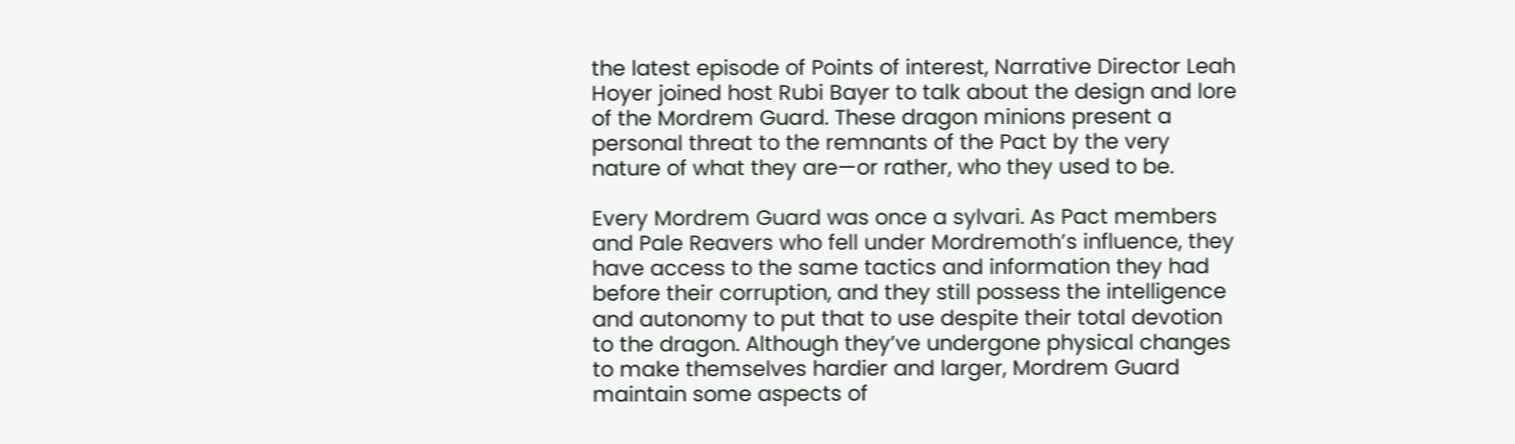the latest episode of Points of interest, Narrative Director Leah Hoyer joined host Rubi Bayer to talk about the design and lore of the Mordrem Guard. These dragon minions present a personal threat to the remnants of the Pact by the very nature of what they are—or rather, who they used to be.

Every Mordrem Guard was once a sylvari. As Pact members and Pale Reavers who fell under Mordremoth’s influence, they have access to the same tactics and information they had before their corruption, and they still possess the intelligence and autonomy to put that to use despite their total devotion to the dragon. Although they’ve undergone physical changes to make themselves hardier and larger, Mordrem Guard maintain some aspects of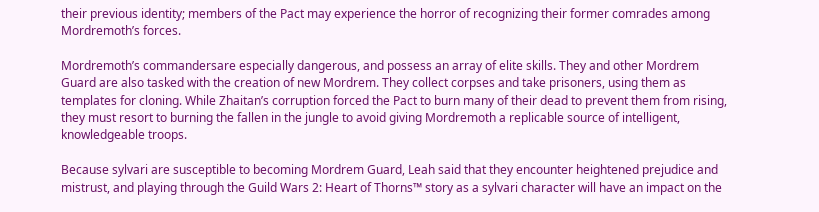their previous identity; members of the Pact may experience the horror of recognizing their former comrades among Mordremoth’s forces.

Mordremoth’s commandersare especially dangerous, and possess an array of elite skills. They and other Mordrem Guard are also tasked with the creation of new Mordrem. They collect corpses and take prisoners, using them as templates for cloning. While Zhaitan’s corruption forced the Pact to burn many of their dead to prevent them from rising, they must resort to burning the fallen in the jungle to avoid giving Mordremoth a replicable source of intelligent, knowledgeable troops.

Because sylvari are susceptible to becoming Mordrem Guard, Leah said that they encounter heightened prejudice and mistrust, and playing through the Guild Wars 2: Heart of Thorns™ story as a sylvari character will have an impact on the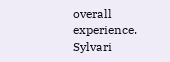overall experience. Sylvari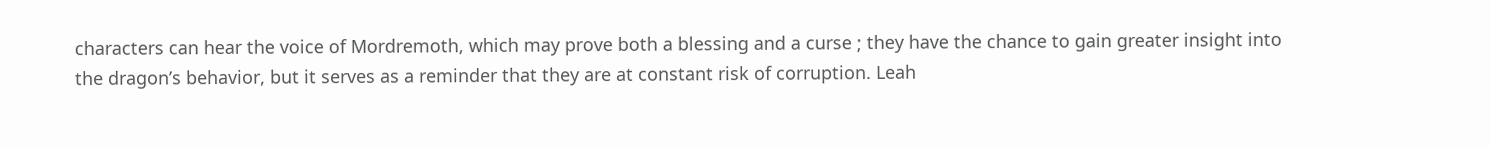characters can hear the voice of Mordremoth, which may prove both a blessing and a curse ; they have the chance to gain greater insight into the dragon’s behavior, but it serves as a reminder that they are at constant risk of corruption. Leah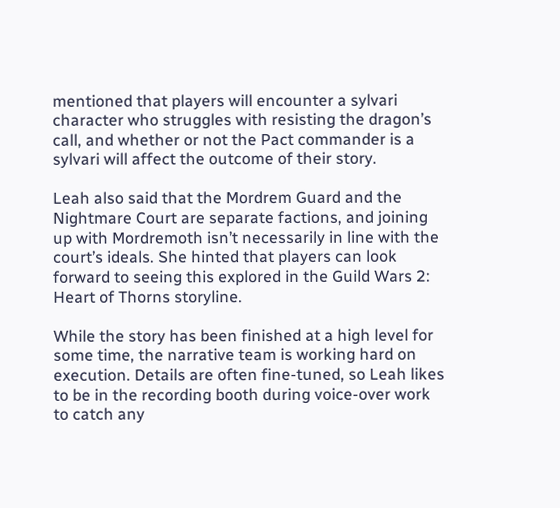mentioned that players will encounter a sylvari character who struggles with resisting the dragon’s call, and whether or not the Pact commander is a sylvari will affect the outcome of their story.

Leah also said that the Mordrem Guard and the Nightmare Court are separate factions, and joining up with Mordremoth isn’t necessarily in line with the court’s ideals. She hinted that players can look forward to seeing this explored in the Guild Wars 2: Heart of Thorns storyline.

While the story has been finished at a high level for some time, the narrative team is working hard on execution. Details are often fine-tuned, so Leah likes to be in the recording booth during voice-over work to catch any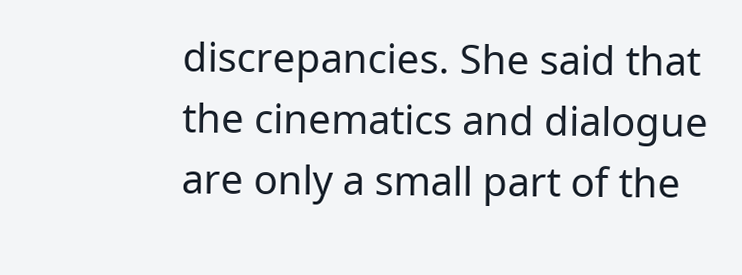discrepancies. She said that the cinematics and dialogue are only a small part of the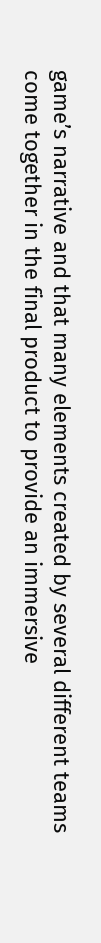game’s narrative and that many elements created by several different teams come together in the final product to provide an immersive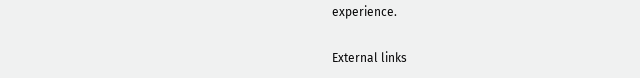experience.

External links